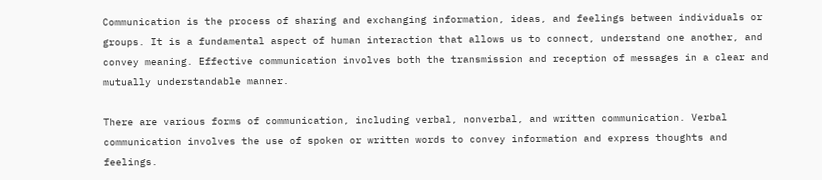Communication is the process of sharing and exchanging information, ideas, and feelings between individuals or groups. It is a fundamental aspect of human interaction that allows us to connect, understand one another, and convey meaning. Effective communication involves both the transmission and reception of messages in a clear and mutually understandable manner.

There are various forms of communication, including verbal, nonverbal, and written communication. Verbal communication involves the use of spoken or written words to convey information and express thoughts and feelings.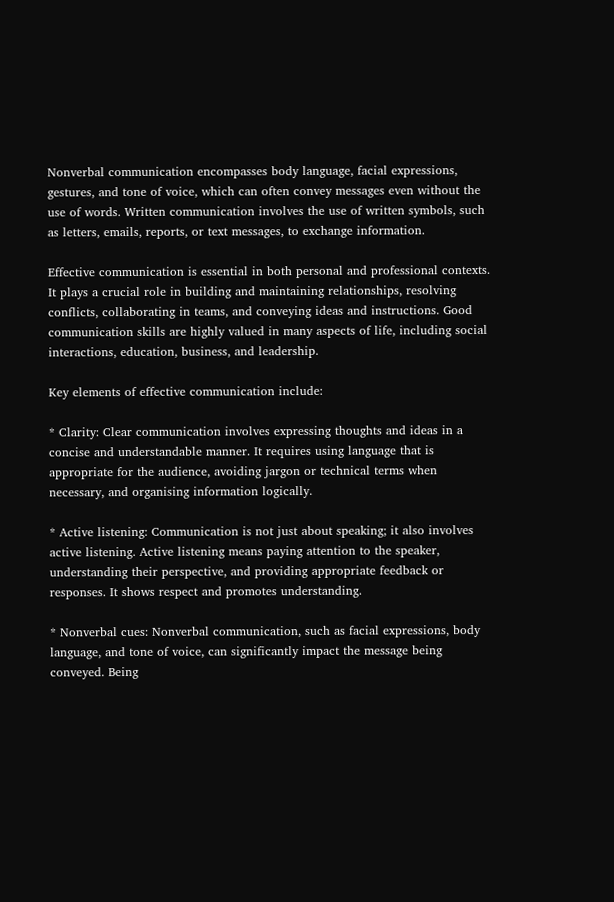Nonverbal communication encompasses body language, facial expressions, gestures, and tone of voice, which can often convey messages even without the use of words. Written communication involves the use of written symbols, such as letters, emails, reports, or text messages, to exchange information.

Effective communication is essential in both personal and professional contexts. It plays a crucial role in building and maintaining relationships, resolving conflicts, collaborating in teams, and conveying ideas and instructions. Good communication skills are highly valued in many aspects of life, including social interactions, education, business, and leadership.

Key elements of effective communication include:

* Clarity: Clear communication involves expressing thoughts and ideas in a concise and understandable manner. It requires using language that is appropriate for the audience, avoiding jargon or technical terms when necessary, and organising information logically.

* Active listening: Communication is not just about speaking; it also involves active listening. Active listening means paying attention to the speaker, understanding their perspective, and providing appropriate feedback or responses. It shows respect and promotes understanding.

* Nonverbal cues: Nonverbal communication, such as facial expressions, body language, and tone of voice, can significantly impact the message being conveyed. Being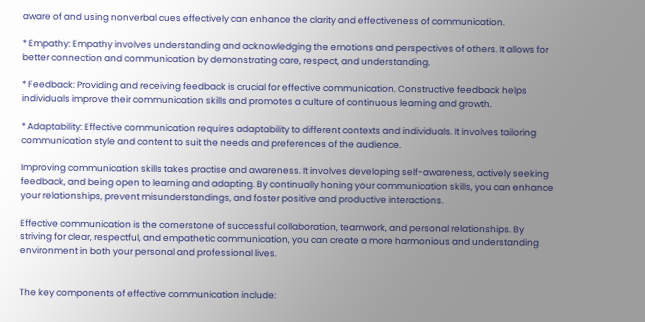aware of and using nonverbal cues effectively can enhance the clarity and effectiveness of communication.

* Empathy: Empathy involves understanding and acknowledging the emotions and perspectives of others. It allows for better connection and communication by demonstrating care, respect, and understanding.

* Feedback: Providing and receiving feedback is crucial for effective communication. Constructive feedback helps individuals improve their communication skills and promotes a culture of continuous learning and growth.

* Adaptability: Effective communication requires adaptability to different contexts and individuals. It involves tailoring communication style and content to suit the needs and preferences of the audience.

Improving communication skills takes practise and awareness. It involves developing self-awareness, actively seeking feedback, and being open to learning and adapting. By continually honing your communication skills, you can enhance your relationships, prevent misunderstandings, and foster positive and productive interactions.

Effective communication is the cornerstone of successful collaboration, teamwork, and personal relationships. By striving for clear, respectful, and empathetic communication, you can create a more harmonious and understanding environment in both your personal and professional lives.


The key components of effective communication include: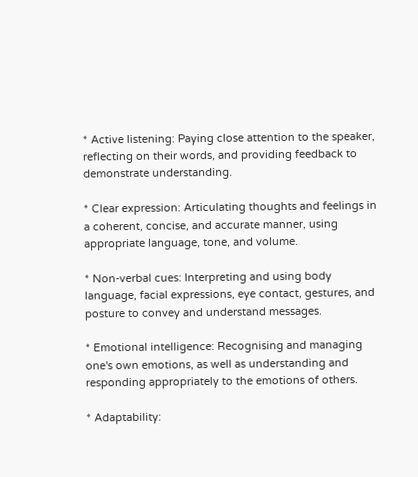* Active listening: Paying close attention to the speaker, reflecting on their words, and providing feedback to demonstrate understanding.

* Clear expression: Articulating thoughts and feelings in a coherent, concise, and accurate manner, using appropriate language, tone, and volume.

* Non-verbal cues: Interpreting and using body language, facial expressions, eye contact, gestures, and posture to convey and understand messages.

* Emotional intelligence: Recognising and managing one's own emotions, as well as understanding and responding appropriately to the emotions of others.

* Adaptability: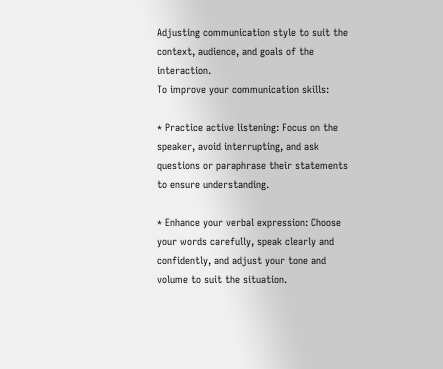Adjusting communication style to suit the context, audience, and goals of the interaction.
To improve your communication skills:

* Practice active listening: Focus on the speaker, avoid interrupting, and ask questions or paraphrase their statements to ensure understanding.

* Enhance your verbal expression: Choose your words carefully, speak clearly and confidently, and adjust your tone and volume to suit the situation.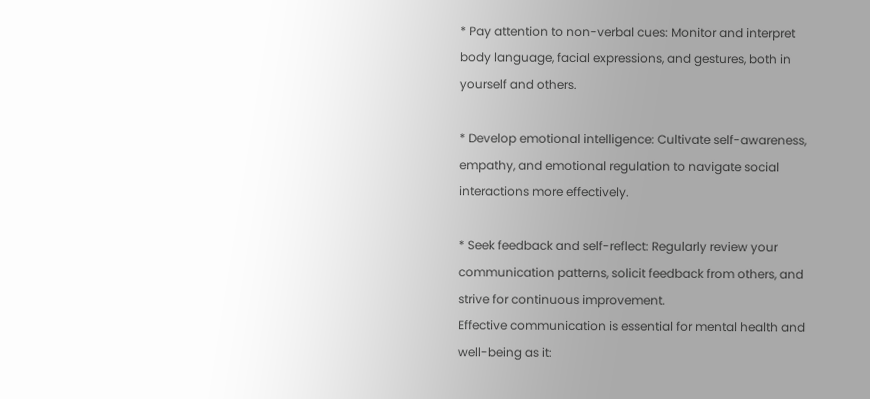* Pay attention to non-verbal cues: Monitor and interpret body language, facial expressions, and gestures, both in yourself and others.

* Develop emotional intelligence: Cultivate self-awareness, empathy, and emotional regulation to navigate social interactions more effectively.

* Seek feedback and self-reflect: Regularly review your communication patterns, solicit feedback from others, and strive for continuous improvement.
Effective communication is essential for mental health and well-being as it: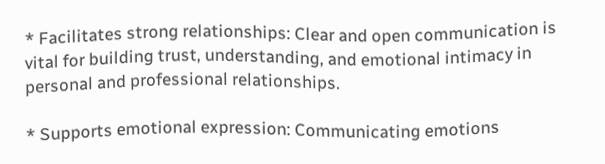* Facilitates strong relationships: Clear and open communication is vital for building trust, understanding, and emotional intimacy in personal and professional relationships.

* Supports emotional expression: Communicating emotions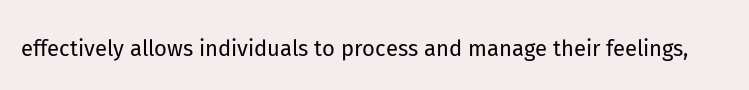effectively allows individuals to process and manage their feelings,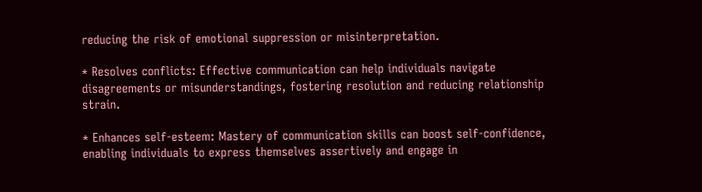reducing the risk of emotional suppression or misinterpretation.

* Resolves conflicts: Effective communication can help individuals navigate disagreements or misunderstandings, fostering resolution and reducing relationship strain.

* Enhances self-esteem: Mastery of communication skills can boost self-confidence, enabling individuals to express themselves assertively and engage in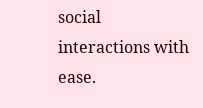social interactions with ease.